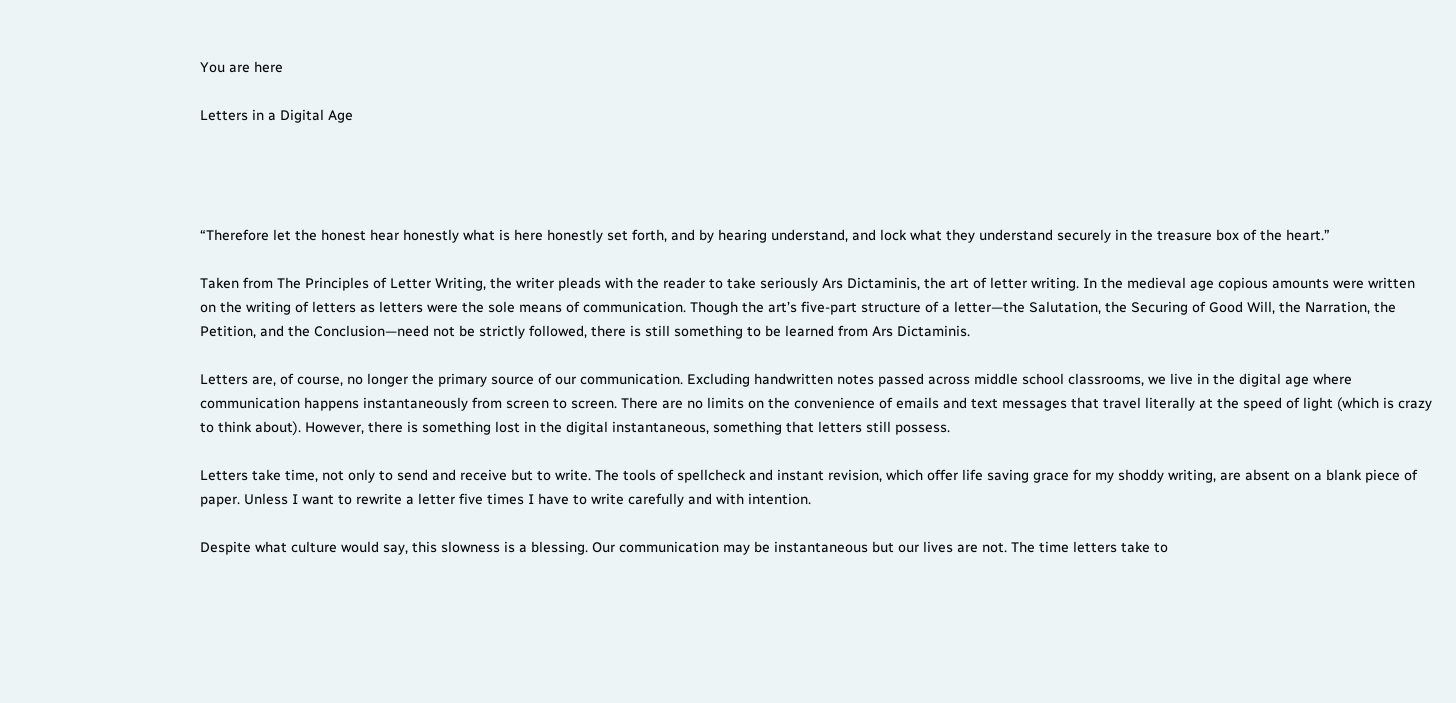You are here

Letters in a Digital Age




“Therefore let the honest hear honestly what is here honestly set forth, and by hearing understand, and lock what they understand securely in the treasure box of the heart.”

Taken from The Principles of Letter Writing, the writer pleads with the reader to take seriously Ars Dictaminis, the art of letter writing. In the medieval age copious amounts were written on the writing of letters as letters were the sole means of communication. Though the art’s five-part structure of a letter—the Salutation, the Securing of Good Will, the Narration, the Petition, and the Conclusion—need not be strictly followed, there is still something to be learned from Ars Dictaminis.

Letters are, of course, no longer the primary source of our communication. Excluding handwritten notes passed across middle school classrooms, we live in the digital age where communication happens instantaneously from screen to screen. There are no limits on the convenience of emails and text messages that travel literally at the speed of light (which is crazy to think about). However, there is something lost in the digital instantaneous, something that letters still possess.

Letters take time, not only to send and receive but to write. The tools of spellcheck and instant revision, which offer life saving grace for my shoddy writing, are absent on a blank piece of paper. Unless I want to rewrite a letter five times I have to write carefully and with intention.

Despite what culture would say, this slowness is a blessing. Our communication may be instantaneous but our lives are not. The time letters take to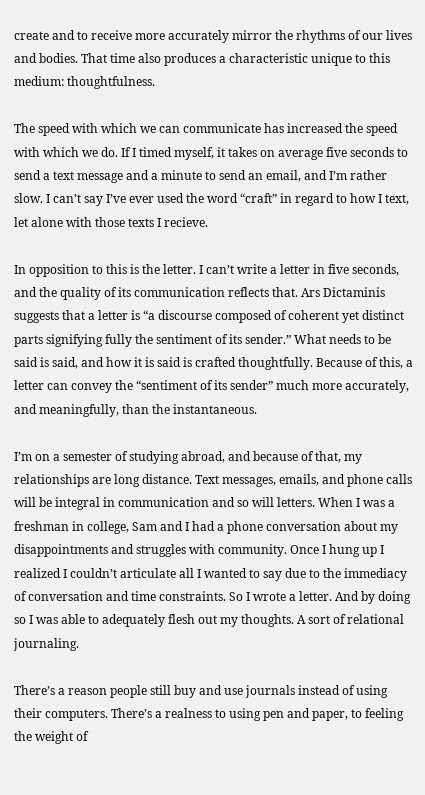create and to receive more accurately mirror the rhythms of our lives and bodies. That time also produces a characteristic unique to this medium: thoughtfulness.

The speed with which we can communicate has increased the speed with which we do. If I timed myself, it takes on average five seconds to send a text message and a minute to send an email, and I’m rather slow. I can’t say I’ve ever used the word “craft” in regard to how I text, let alone with those texts I recieve.

In opposition to this is the letter. I can’t write a letter in five seconds, and the quality of its communication reflects that. Ars Dictaminis suggests that a letter is “a discourse composed of coherent yet distinct parts signifying fully the sentiment of its sender.” What needs to be said is said, and how it is said is crafted thoughtfully. Because of this, a letter can convey the “sentiment of its sender” much more accurately, and meaningfully, than the instantaneous.

I’m on a semester of studying abroad, and because of that, my relationships are long distance. Text messages, emails, and phone calls will be integral in communication and so will letters. When I was a freshman in college, Sam and I had a phone conversation about my disappointments and struggles with community. Once I hung up I realized I couldn’t articulate all I wanted to say due to the immediacy of conversation and time constraints. So I wrote a letter. And by doing so I was able to adequately flesh out my thoughts. A sort of relational journaling.

There’s a reason people still buy and use journals instead of using their computers. There’s a realness to using pen and paper, to feeling the weight of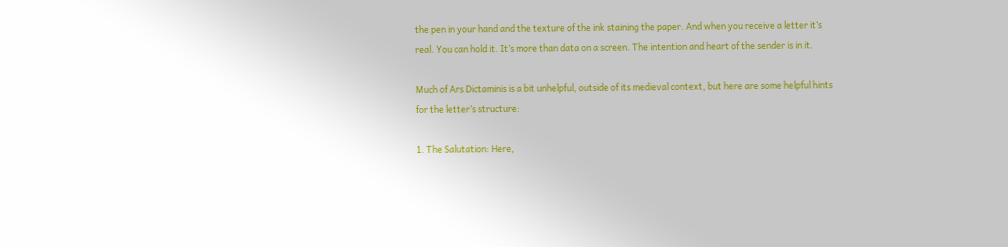the pen in your hand and the texture of the ink staining the paper. And when you receive a letter it’s real. You can hold it. It’s more than data on a screen. The intention and heart of the sender is in it.

Much of Ars Dictaminis is a bit unhelpful, outside of its medieval context, but here are some helpful hints for the letter’s structure:

1. The Salutation: Here,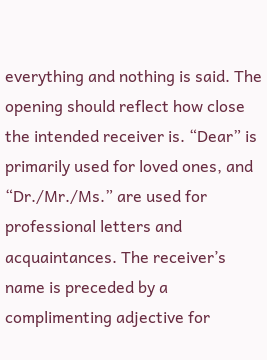everything and nothing is said. The opening should reflect how close the intended receiver is. “Dear” is primarily used for loved ones, and “Dr./Mr./Ms.” are used for professional letters and acquaintances. The receiver’s name is preceded by a complimenting adjective for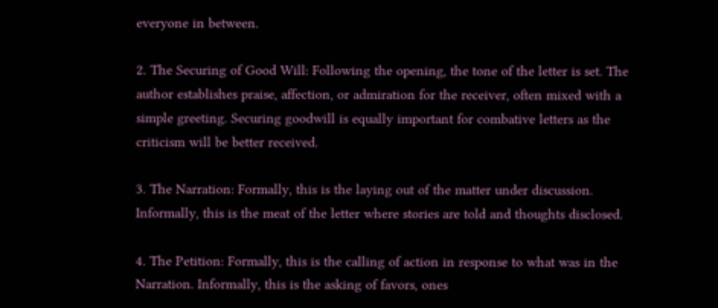everyone in between.

2. The Securing of Good Will: Following the opening, the tone of the letter is set. The author establishes praise, affection, or admiration for the receiver, often mixed with a simple greeting. Securing goodwill is equally important for combative letters as the criticism will be better received.

3. The Narration: Formally, this is the laying out of the matter under discussion. Informally, this is the meat of the letter where stories are told and thoughts disclosed.

4. The Petition: Formally, this is the calling of action in response to what was in the Narration. Informally, this is the asking of favors, ones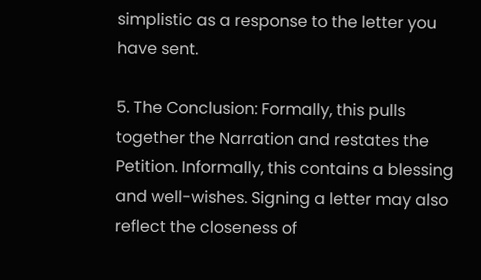simplistic as a response to the letter you have sent.

5. The Conclusion: Formally, this pulls together the Narration and restates the Petition. Informally, this contains a blessing and well-wishes. Signing a letter may also reflect the closeness of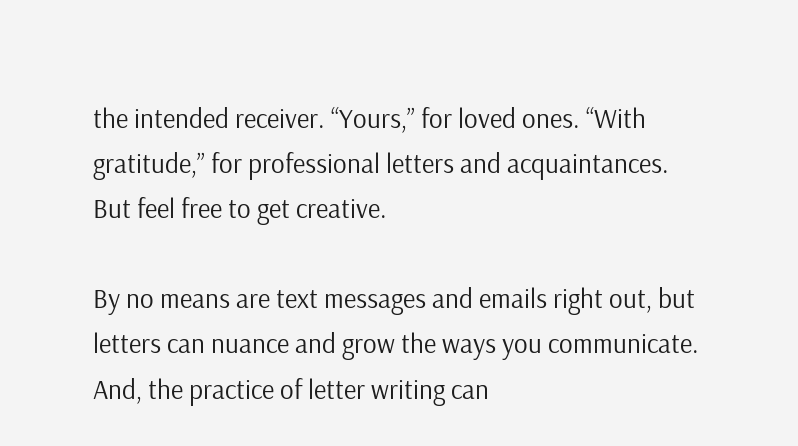the intended receiver. “Yours,” for loved ones. “With gratitude,” for professional letters and acquaintances. But feel free to get creative.

By no means are text messages and emails right out, but letters can nuance and grow the ways you communicate. And, the practice of letter writing can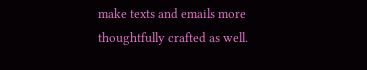make texts and emails more thoughtfully crafted as well.